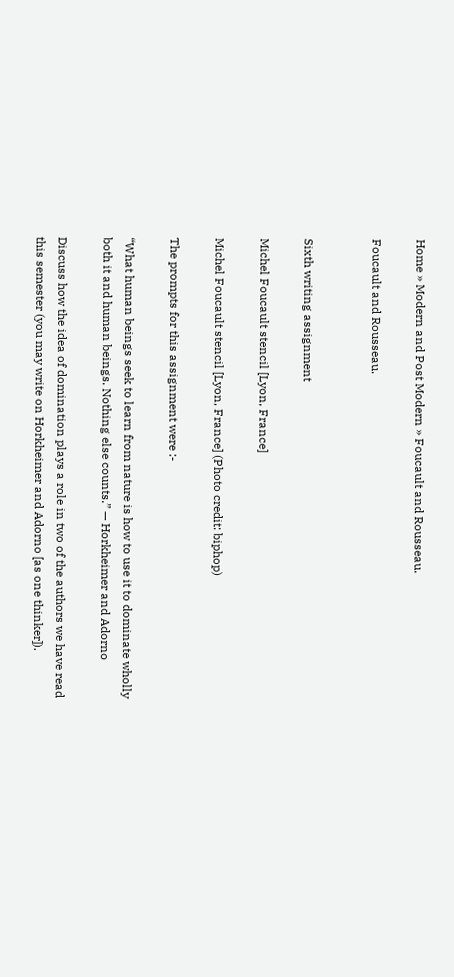Home » Modern and Post Modern » Foucault and Rousseau.

Foucault and Rousseau.


Sixth writing assignment

Michel Foucault stencil [Lyon, France]

Michel Foucault stencil [Lyon, France] (Photo credit: biphop)

The prompts for this assignment were :-

“What human beings seek to learn from nature is how to use it to dominate wholly both it and human beings. Nothing else counts.” — Horkheimer and Adorno

Discuss how the idea of domination plays a role in two of the authors we have read this semester (you may write on Horkheimer and Adorno [as one thinker]).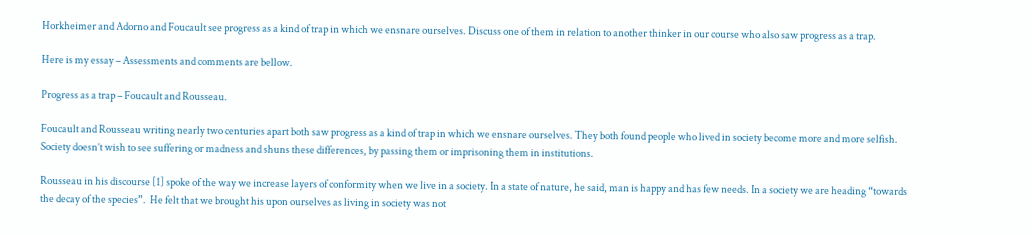Horkheimer and Adorno and Foucault see progress as a kind of trap in which we ensnare ourselves. Discuss one of them in relation to another thinker in our course who also saw progress as a trap.

Here is my essay – Assessments and comments are bellow.

Progress as a trap – Foucault and Rousseau.

Foucault and Rousseau writing nearly two centuries apart both saw progress as a kind of trap in which we ensnare ourselves. They both found people who lived in society become more and more selfish. Society doesn’t wish to see suffering or madness and shuns these differences, by passing them or imprisoning them in institutions.

Rousseau in his discourse [1] spoke of the way we increase layers of conformity when we live in a society. In a state of nature, he said, man is happy and has few needs. In a society we are heading “towards the decay of the species”.  He felt that we brought his upon ourselves as living in society was not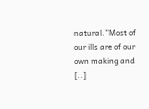natural.”Most of our ills are of our own making and [..]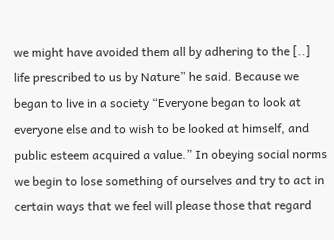we might have avoided them all by adhering to the [..] life prescribed to us by Nature” he said. Because we began to live in a society “Everyone began to look at everyone else and to wish to be looked at himself, and public esteem acquired a value.” In obeying social norms we begin to lose something of ourselves and try to act in certain ways that we feel will please those that regard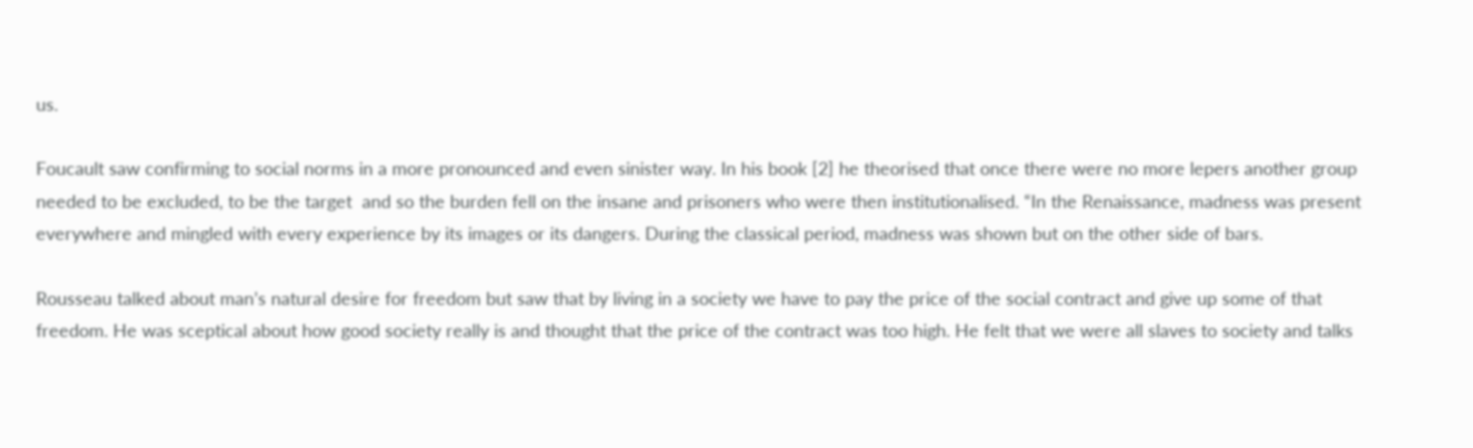us.

Foucault saw confirming to social norms in a more pronounced and even sinister way. In his book [2] he theorised that once there were no more lepers another group needed to be excluded, to be the target  and so the burden fell on the insane and prisoners who were then institutionalised. “In the Renaissance, madness was present everywhere and mingled with every experience by its images or its dangers. During the classical period, madness was shown but on the other side of bars.

Rousseau talked about man’s natural desire for freedom but saw that by living in a society we have to pay the price of the social contract and give up some of that freedom. He was sceptical about how good society really is and thought that the price of the contract was too high. He felt that we were all slaves to society and talks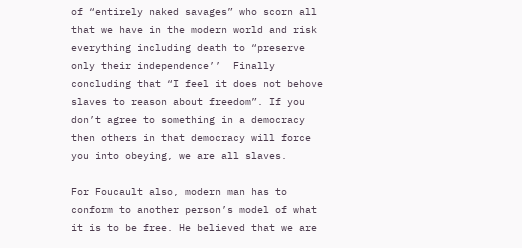of “entirely naked savages” who scorn all that we have in the modern world and risk everything including death to “preserve only their independence’’  Finally concluding that “I feel it does not behove slaves to reason about freedom”. If you don’t agree to something in a democracy then others in that democracy will force you into obeying, we are all slaves.

For Foucault also, modern man has to conform to another person’s model of what it is to be free. He believed that we are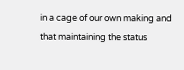in a cage of our own making and that maintaining the status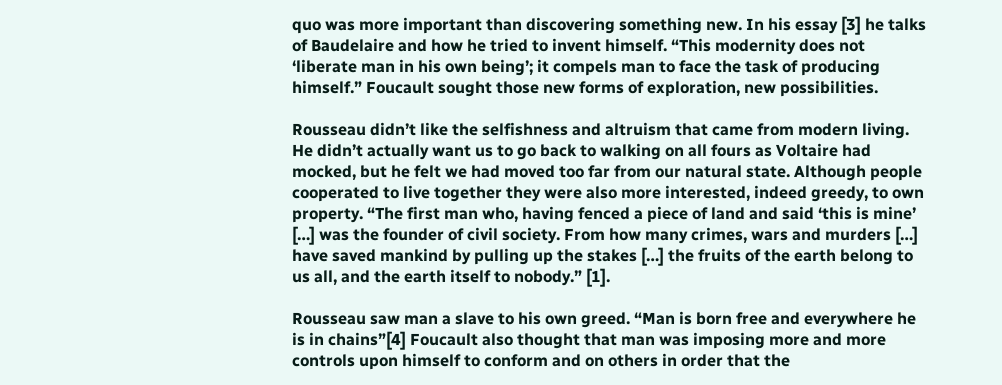quo was more important than discovering something new. In his essay [3] he talks of Baudelaire and how he tried to invent himself. “This modernity does not ‘liberate man in his own being’; it compels man to face the task of producing himself.” Foucault sought those new forms of exploration, new possibilities.

Rousseau didn’t like the selfishness and altruism that came from modern living. He didn’t actually want us to go back to walking on all fours as Voltaire had mocked, but he felt we had moved too far from our natural state. Although people cooperated to live together they were also more interested, indeed greedy, to own property. “The first man who, having fenced a piece of land and said ‘this is mine’ […] was the founder of civil society. From how many crimes, wars and murders […] have saved mankind by pulling up the stakes […] the fruits of the earth belong to us all, and the earth itself to nobody.” [1].

Rousseau saw man a slave to his own greed. “Man is born free and everywhere he is in chains”[4] Foucault also thought that man was imposing more and more controls upon himself to conform and on others in order that the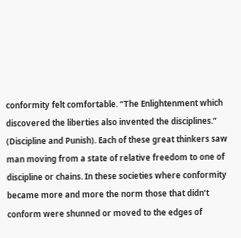conformity felt comfortable. “The Enlightenment which discovered the liberties also invented the disciplines.” (Discipline and Punish). Each of these great thinkers saw man moving from a state of relative freedom to one of discipline or chains. In these societies where conformity became more and more the norm those that didn’t conform were shunned or moved to the edges of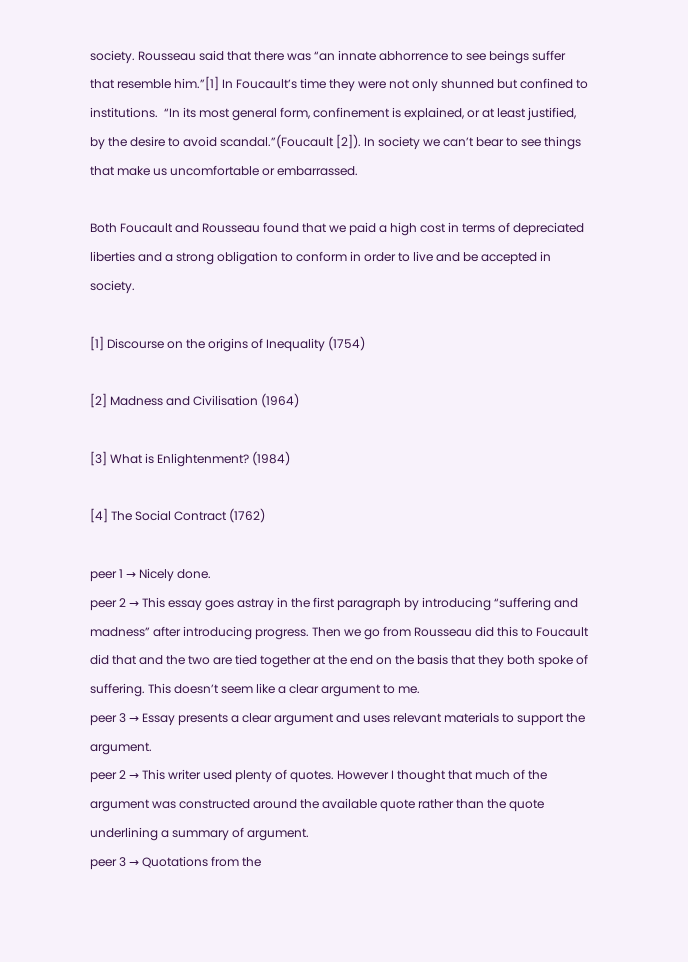society. Rousseau said that there was “an innate abhorrence to see beings suffer that resemble him.”[1] In Foucault’s time they were not only shunned but confined to institutions.  “In its most general form, confinement is explained, or at least justified, by the desire to avoid scandal.”(Foucault [2]). In society we can’t bear to see things that make us uncomfortable or embarrassed.

Both Foucault and Rousseau found that we paid a high cost in terms of depreciated liberties and a strong obligation to conform in order to live and be accepted in society.

[1] Discourse on the origins of Inequality (1754)

[2] Madness and Civilisation (1964)

[3] What is Enlightenment? (1984)

[4] The Social Contract (1762)

peer 1 → Nicely done.
peer 2 → This essay goes astray in the first paragraph by introducing “suffering and madness” after introducing progress. Then we go from Rousseau did this to Foucault did that and the two are tied together at the end on the basis that they both spoke of suffering. This doesn’t seem like a clear argument to me.
peer 3 → Essay presents a clear argument and uses relevant materials to support the argument.
peer 2 → This writer used plenty of quotes. However I thought that much of the argument was constructed around the available quote rather than the quote underlining a summary of argument.
peer 3 → Quotations from the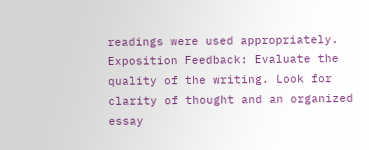readings were used appropriately.
Exposition Feedback: Evaluate the quality of the writing. Look for clarity of thought and an organized essay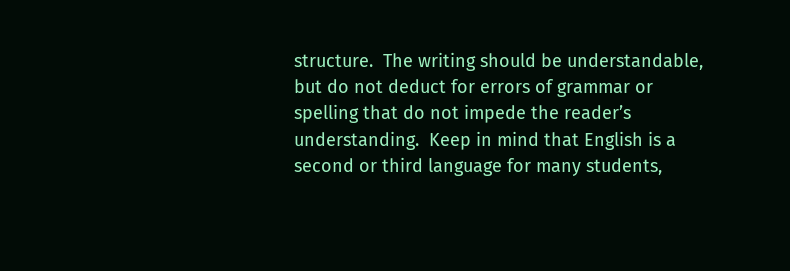structure.  The writing should be understandable, but do not deduct for errors of grammar or spelling that do not impede the reader’s understanding.  Keep in mind that English is a second or third language for many students,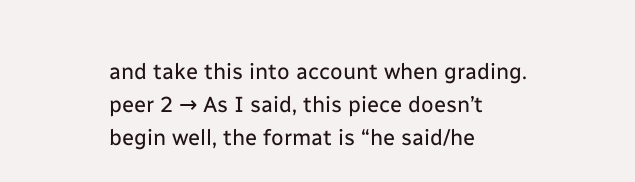and take this into account when grading.
peer 2 → As I said, this piece doesn’t begin well, the format is “he said/he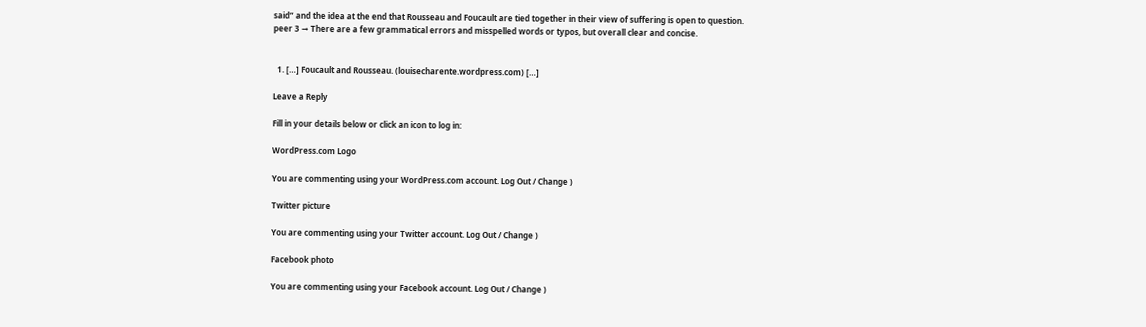said” and the idea at the end that Rousseau and Foucault are tied together in their view of suffering is open to question.
peer 3 → There are a few grammatical errors and misspelled words or typos, but overall clear and concise.


  1. […] Foucault and Rousseau. (louisecharente.wordpress.com) […]

Leave a Reply

Fill in your details below or click an icon to log in:

WordPress.com Logo

You are commenting using your WordPress.com account. Log Out / Change )

Twitter picture

You are commenting using your Twitter account. Log Out / Change )

Facebook photo

You are commenting using your Facebook account. Log Out / Change )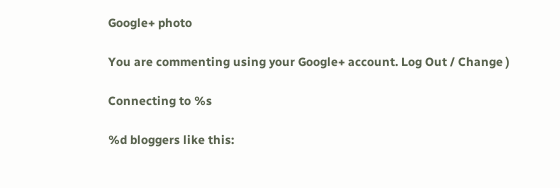Google+ photo

You are commenting using your Google+ account. Log Out / Change )

Connecting to %s

%d bloggers like this: